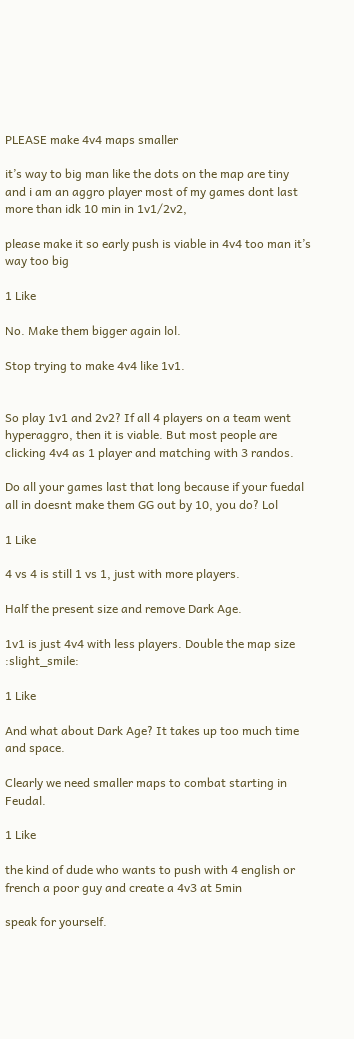PLEASE make 4v4 maps smaller

it’s way to big man like the dots on the map are tiny and i am an aggro player most of my games dont last more than idk 10 min in 1v1/2v2,

please make it so early push is viable in 4v4 too man it’s way too big

1 Like

No. Make them bigger again lol.

Stop trying to make 4v4 like 1v1.


So play 1v1 and 2v2? If all 4 players on a team went hyperaggro, then it is viable. But most people are clicking 4v4 as 1 player and matching with 3 randos.

Do all your games last that long because if your fuedal all in doesnt make them GG out by 10, you do? Lol

1 Like

4 vs 4 is still 1 vs 1, just with more players.

Half the present size and remove Dark Age.

1v1 is just 4v4 with less players. Double the map size :slight_smile:

1 Like

And what about Dark Age? It takes up too much time and space.

Clearly we need smaller maps to combat starting in Feudal.

1 Like

the kind of dude who wants to push with 4 english or french a poor guy and create a 4v3 at 5min

speak for yourself.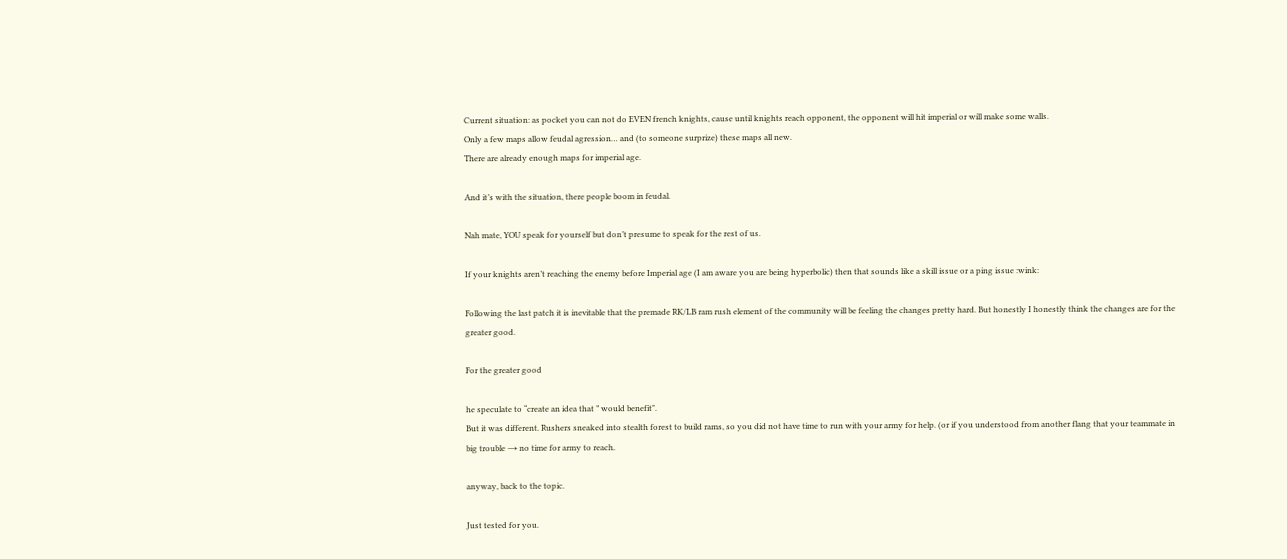Current situation: as pocket you can not do EVEN french knights, cause until knights reach opponent, the opponent will hit imperial or will make some walls.
Only a few maps allow feudal agression… and (to someone surprize) these maps all new.
There are already enough maps for imperial age.

And it’s with the situation, there people boom in feudal.

Nah mate, YOU speak for yourself but don’t presume to speak for the rest of us.

If your knights aren’t reaching the enemy before Imperial age (I am aware you are being hyperbolic) then that sounds like a skill issue or a ping issue :wink:

Following the last patch it is inevitable that the premade RK/LB ram rush element of the community will be feeling the changes pretty hard. But honestly I honestly think the changes are for the greater good.

For the greater good

he speculate to “create an idea that ” would benefit".
But it was different. Rushers sneaked into stealth forest to build rams, so you did not have time to run with your army for help. (or if you understood from another flang that your teammate in big trouble → no time for army to reach.

anyway, back to the topic.

Just tested for you.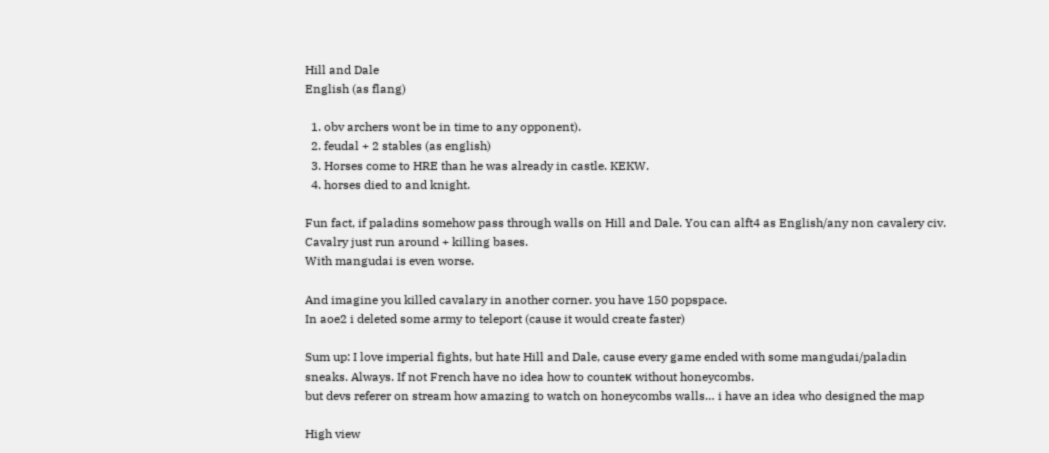Hill and Dale
English (as flang)

  1. obv archers wont be in time to any opponent).
  2. feudal + 2 stables (as english)
  3. Horses come to HRE than he was already in castle. KEKW.
  4. horses died to and knight.

Fun fact, if paladins somehow pass through walls on Hill and Dale. You can alft4 as English/any non cavalery civ.
Cavalry just run around + killing bases.
With mangudai is even worse.

And imagine you killed cavalary in another corner. you have 150 popspace.
In aoe2 i deleted some army to teleport (cause it would create faster)

Sum up: I love imperial fights, but hate Hill and Dale, cause every game ended with some mangudai/paladin sneaks. Always. If not French have no idea how to counteк without honeycombs.
but devs referer on stream how amazing to watch on honeycombs walls… i have an idea who designed the map

High view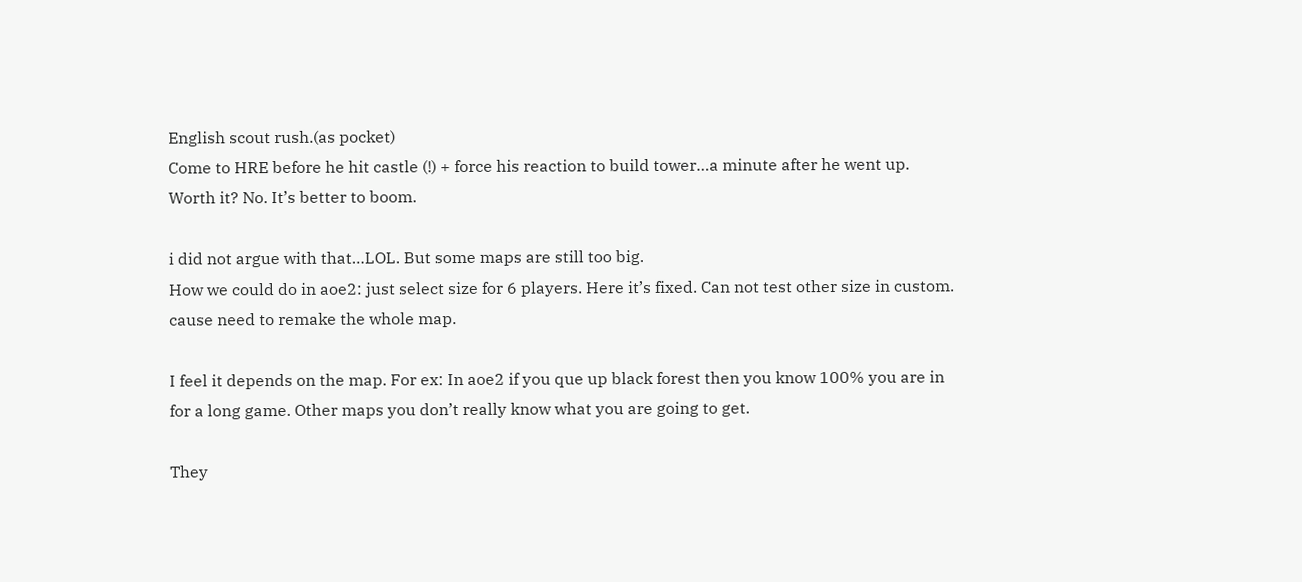English scout rush.(as pocket)
Come to HRE before he hit castle (!) + force his reaction to build tower…a minute after he went up.
Worth it? No. It’s better to boom.

i did not argue with that…LOL. But some maps are still too big.
How we could do in aoe2: just select size for 6 players. Here it’s fixed. Can not test other size in custom. cause need to remake the whole map.

I feel it depends on the map. For ex: In aoe2 if you que up black forest then you know 100% you are in for a long game. Other maps you don’t really know what you are going to get.

They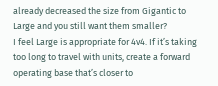already decreased the size from Gigantic to Large and you still want them smaller?
I feel Large is appropriate for 4v4. If it’s taking too long to travel with units, create a forward operating base that’s closer to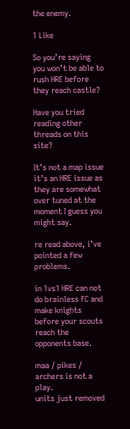the enemy.

1 Like

So you’re saying you won’t be able to rush HRE before they reach castle?

Have you tried reading other threads on this site?

It’s not a map issue it’s an HRE issue as they are somewhat over tuned at the moment I guess you might say.

re read above, i’ve pointed a few problems.

in 1vs1 HRE can not do brainless FC and make knights before your scouts reach the opponents base.

maa / pikes / archers is not a play.
units just removed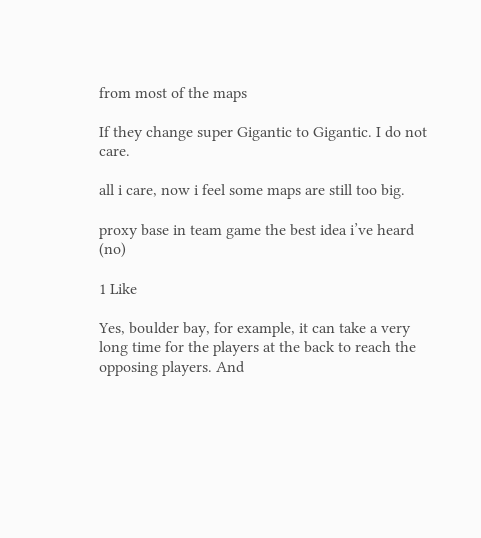from most of the maps

If they change super Gigantic to Gigantic. I do not care.

all i care, now i feel some maps are still too big.

proxy base in team game the best idea i’ve heard (no)

1 Like

Yes, boulder bay, for example, it can take a very long time for the players at the back to reach the opposing players. And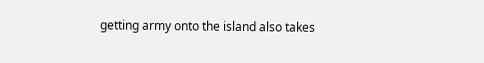getting army onto the island also takes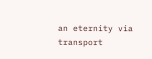an eternity via transport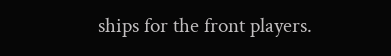ships for the front players.